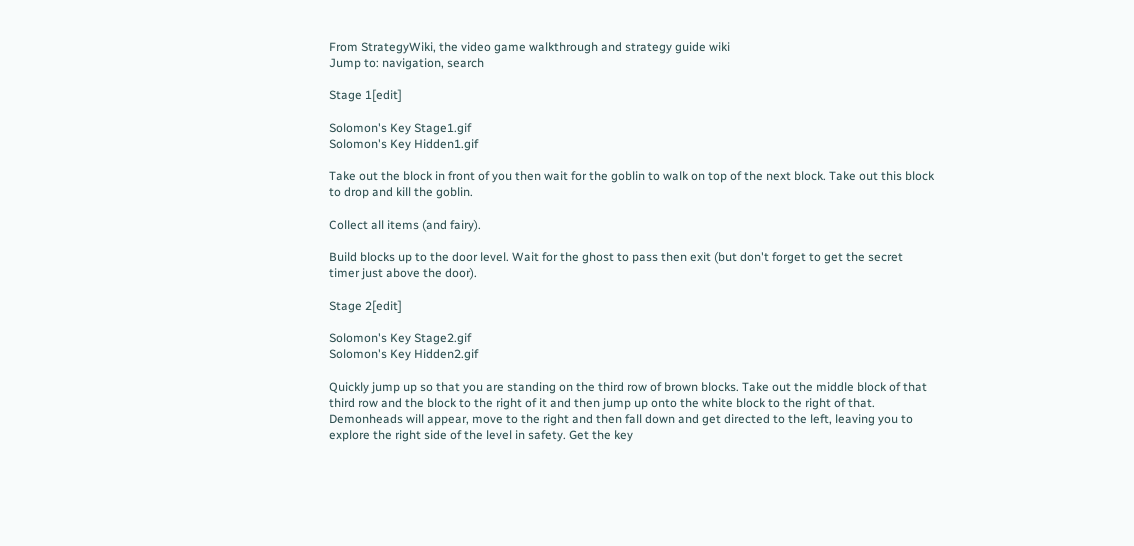From StrategyWiki, the video game walkthrough and strategy guide wiki
Jump to: navigation, search

Stage 1[edit]

Solomon's Key Stage1.gif
Solomon's Key Hidden1.gif

Take out the block in front of you then wait for the goblin to walk on top of the next block. Take out this block to drop and kill the goblin.

Collect all items (and fairy).

Build blocks up to the door level. Wait for the ghost to pass then exit (but don't forget to get the secret timer just above the door).

Stage 2[edit]

Solomon's Key Stage2.gif
Solomon's Key Hidden2.gif

Quickly jump up so that you are standing on the third row of brown blocks. Take out the middle block of that third row and the block to the right of it and then jump up onto the white block to the right of that. Demonheads will appear, move to the right and then fall down and get directed to the left, leaving you to explore the right side of the level in safety. Get the key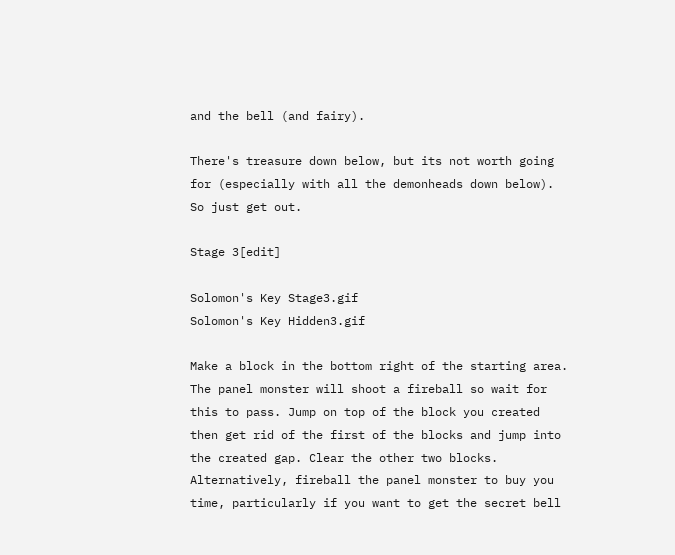and the bell (and fairy).

There's treasure down below, but its not worth going for (especially with all the demonheads down below). So just get out.

Stage 3[edit]

Solomon's Key Stage3.gif
Solomon's Key Hidden3.gif

Make a block in the bottom right of the starting area. The panel monster will shoot a fireball so wait for this to pass. Jump on top of the block you created then get rid of the first of the blocks and jump into the created gap. Clear the other two blocks. Alternatively, fireball the panel monster to buy you time, particularly if you want to get the secret bell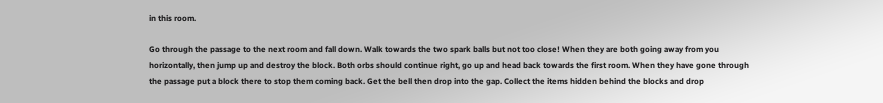in this room.

Go through the passage to the next room and fall down. Walk towards the two spark balls but not too close! When they are both going away from you horizontally, then jump up and destroy the block. Both orbs should continue right, go up and head back towards the first room. When they have gone through the passage put a block there to stop them coming back. Get the bell then drop into the gap. Collect the items hidden behind the blocks and drop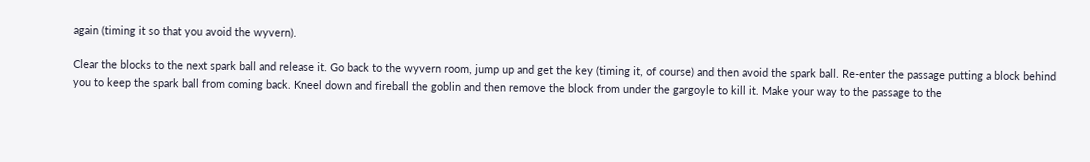again (timing it so that you avoid the wyvern).

Clear the blocks to the next spark ball and release it. Go back to the wyvern room, jump up and get the key (timing it, of course) and then avoid the spark ball. Re-enter the passage putting a block behind you to keep the spark ball from coming back. Kneel down and fireball the goblin and then remove the block from under the gargoyle to kill it. Make your way to the passage to the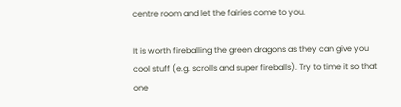centre room and let the fairies come to you.

It is worth fireballing the green dragons as they can give you cool stuff (e.g. scrolls and super fireballs). Try to time it so that one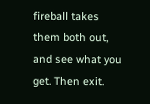fireball takes them both out, and see what you get. Then exit.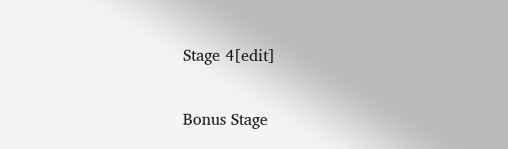Stage 4[edit]

Bonus Stage